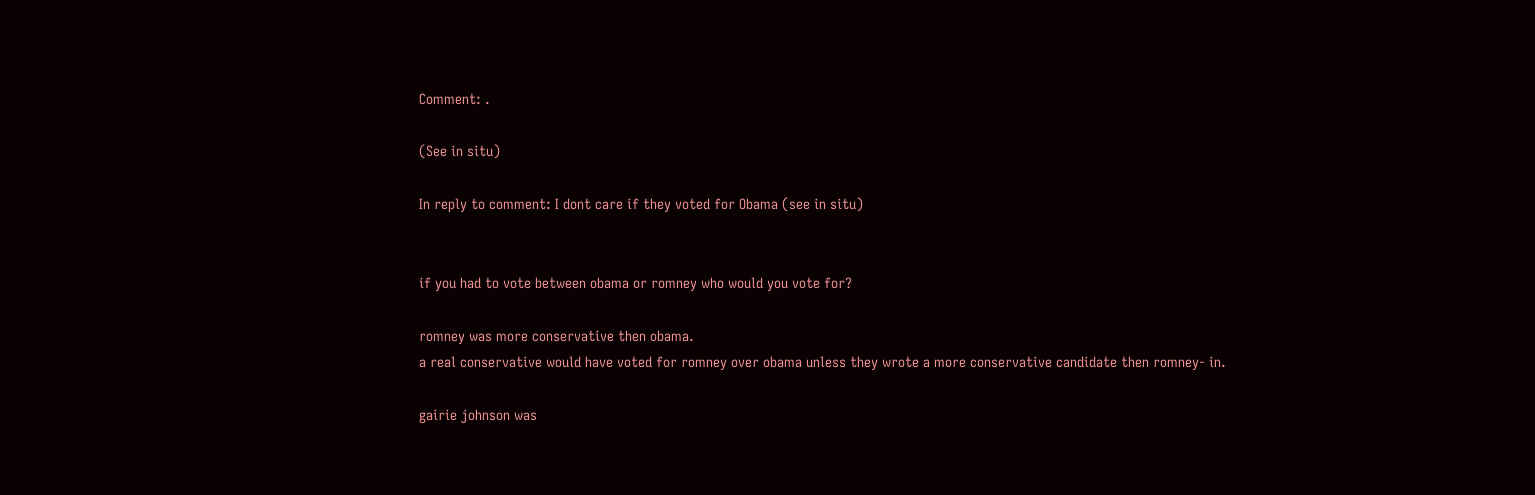Comment: .

(See in situ)

In reply to comment: I dont care if they voted for Obama (see in situ)


if you had to vote between obama or romney who would you vote for?

romney was more conservative then obama.
a real conservative would have voted for romney over obama unless they wrote a more conservative candidate then romney- in.

gairie johnson was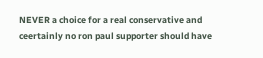NEVER a choice for a real conservative and ceertainly no ron paul supporter should have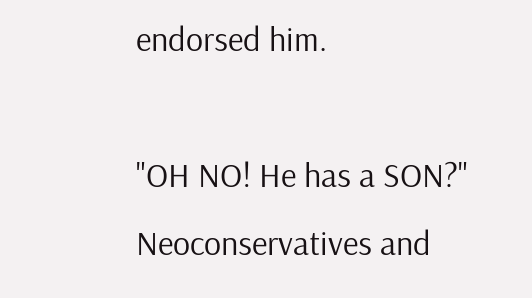endorsed him.

"OH NO! He has a SON?" Neoconservatives and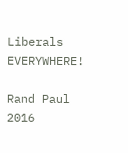Liberals EVERYWHERE!

Rand Paul 2016